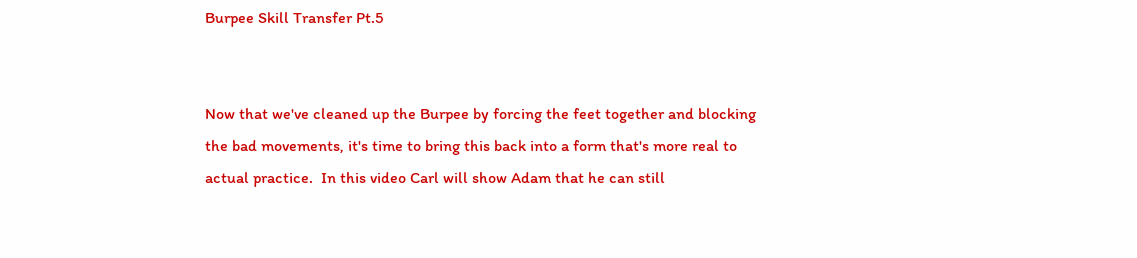Burpee Skill Transfer Pt.5


Now that we've cleaned up the Burpee by forcing the feet together and blocking the bad movements, it's time to bring this back into a form that's more real to actual practice.  In this video Carl will show Adam that he can still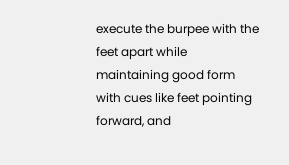execute the burpee with the feet apart while maintaining good form with cues like feet pointing forward, and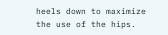heels down to maximize the use of the hips.